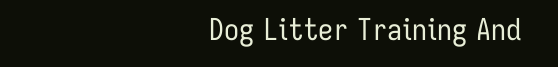Dog Litter Training And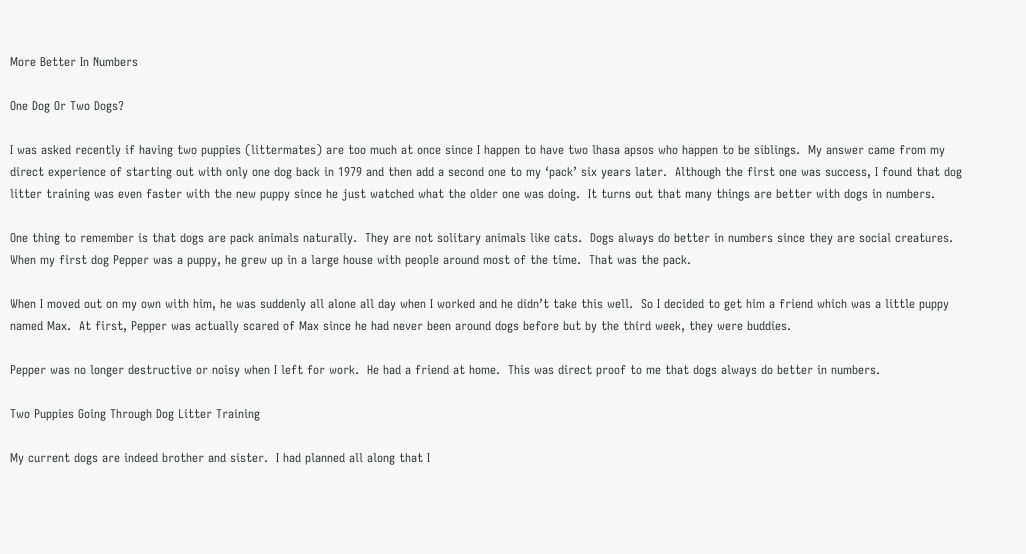More Better In Numbers

One Dog Or Two Dogs?

I was asked recently if having two puppies (littermates) are too much at once since I happen to have two lhasa apsos who happen to be siblings.  My answer came from my direct experience of starting out with only one dog back in 1979 and then add a second one to my ‘pack’ six years later.  Although the first one was success, I found that dog litter training was even faster with the new puppy since he just watched what the older one was doing.  It turns out that many things are better with dogs in numbers.

One thing to remember is that dogs are pack animals naturally.  They are not solitary animals like cats.  Dogs always do better in numbers since they are social creatures.  When my first dog Pepper was a puppy, he grew up in a large house with people around most of the time.  That was the pack.

When I moved out on my own with him, he was suddenly all alone all day when I worked and he didn’t take this well.  So I decided to get him a friend which was a little puppy named Max.  At first, Pepper was actually scared of Max since he had never been around dogs before but by the third week, they were buddies.

Pepper was no longer destructive or noisy when I left for work.  He had a friend at home.  This was direct proof to me that dogs always do better in numbers.

Two Puppies Going Through Dog Litter Training

My current dogs are indeed brother and sister.  I had planned all along that I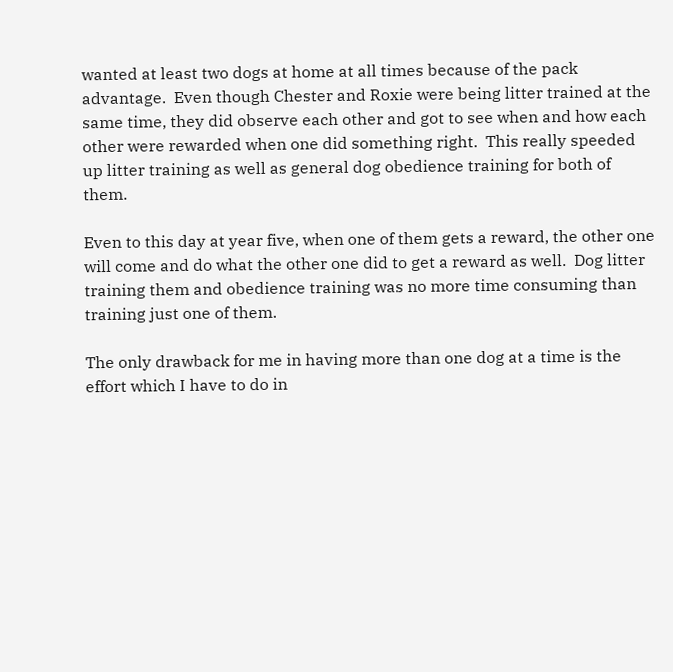wanted at least two dogs at home at all times because of the pack advantage.  Even though Chester and Roxie were being litter trained at the same time, they did observe each other and got to see when and how each other were rewarded when one did something right.  This really speeded up litter training as well as general dog obedience training for both of them.

Even to this day at year five, when one of them gets a reward, the other one will come and do what the other one did to get a reward as well.  Dog litter training them and obedience training was no more time consuming than training just one of them.

The only drawback for me in having more than one dog at a time is the effort which I have to do in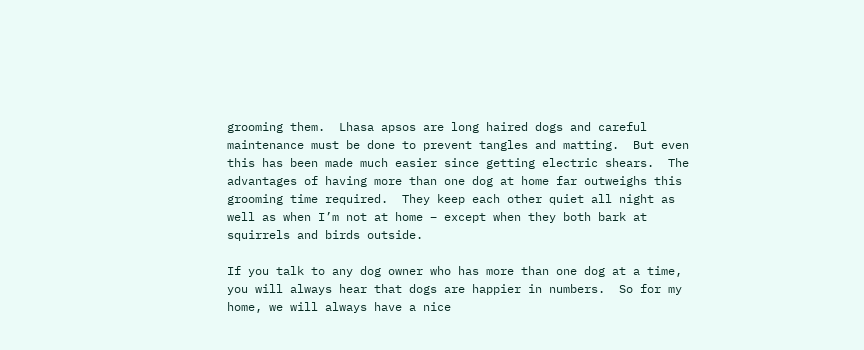grooming them.  Lhasa apsos are long haired dogs and careful maintenance must be done to prevent tangles and matting.  But even this has been made much easier since getting electric shears.  The advantages of having more than one dog at home far outweighs this grooming time required.  They keep each other quiet all night as well as when I’m not at home – except when they both bark at squirrels and birds outside.

If you talk to any dog owner who has more than one dog at a time, you will always hear that dogs are happier in numbers.  So for my home, we will always have a nice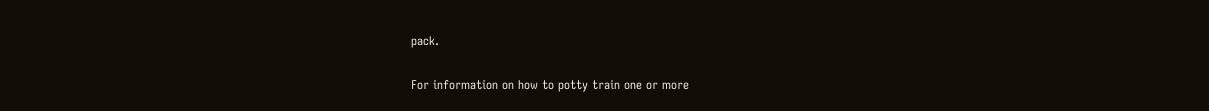pack.

For information on how to potty train one or more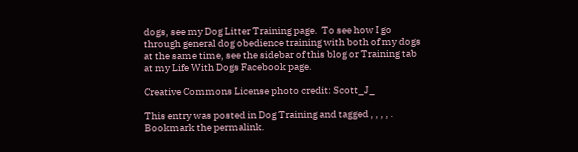dogs, see my Dog Litter Training page.  To see how I go through general dog obedience training with both of my dogs at the same time, see the sidebar of this blog or Training tab at my Life With Dogs Facebook page.

Creative Commons License photo credit: Scott_J_

This entry was posted in Dog Training and tagged , , , , . Bookmark the permalink.